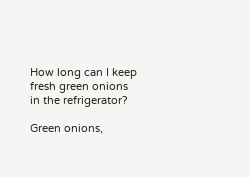How long can I keep fresh green onions in the refrigerator?

Green onions,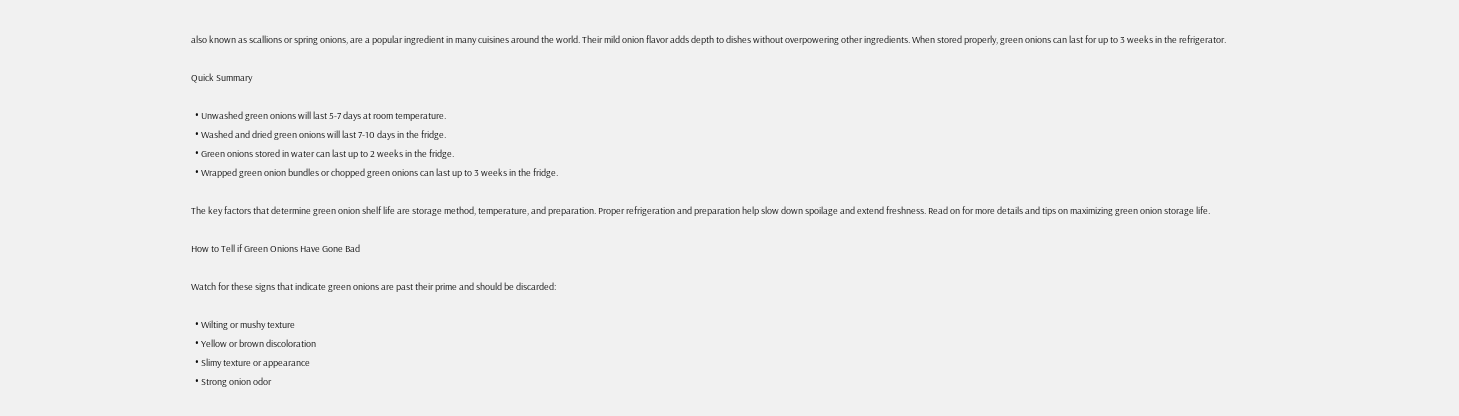also known as scallions or spring onions, are a popular ingredient in many cuisines around the world. Their mild onion flavor adds depth to dishes without overpowering other ingredients. When stored properly, green onions can last for up to 3 weeks in the refrigerator.

Quick Summary

  • Unwashed green onions will last 5-7 days at room temperature.
  • Washed and dried green onions will last 7-10 days in the fridge.
  • Green onions stored in water can last up to 2 weeks in the fridge.
  • Wrapped green onion bundles or chopped green onions can last up to 3 weeks in the fridge.

The key factors that determine green onion shelf life are storage method, temperature, and preparation. Proper refrigeration and preparation help slow down spoilage and extend freshness. Read on for more details and tips on maximizing green onion storage life.

How to Tell if Green Onions Have Gone Bad

Watch for these signs that indicate green onions are past their prime and should be discarded:

  • Wilting or mushy texture
  • Yellow or brown discoloration
  • Slimy texture or appearance
  • Strong onion odor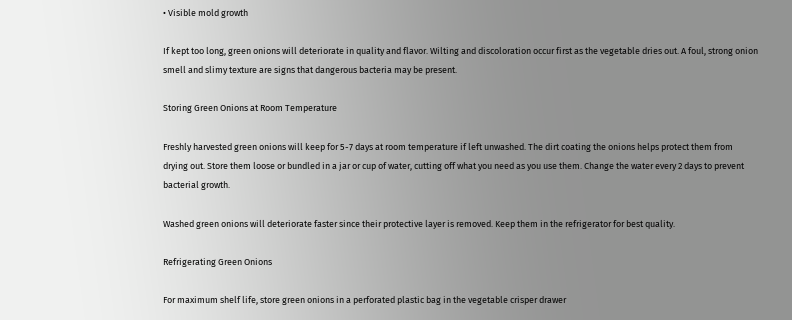• Visible mold growth

If kept too long, green onions will deteriorate in quality and flavor. Wilting and discoloration occur first as the vegetable dries out. A foul, strong onion smell and slimy texture are signs that dangerous bacteria may be present.

Storing Green Onions at Room Temperature

Freshly harvested green onions will keep for 5-7 days at room temperature if left unwashed. The dirt coating the onions helps protect them from drying out. Store them loose or bundled in a jar or cup of water, cutting off what you need as you use them. Change the water every 2 days to prevent bacterial growth.

Washed green onions will deteriorate faster since their protective layer is removed. Keep them in the refrigerator for best quality.

Refrigerating Green Onions

For maximum shelf life, store green onions in a perforated plastic bag in the vegetable crisper drawer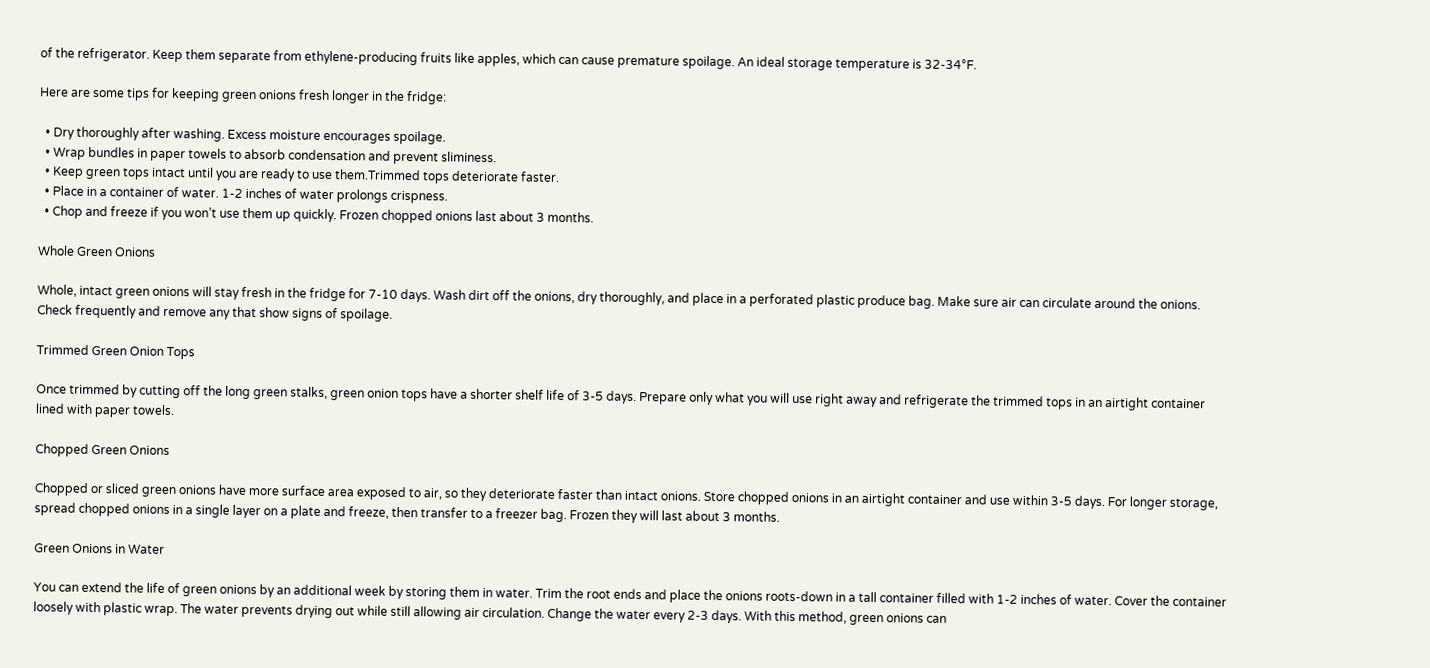of the refrigerator. Keep them separate from ethylene-producing fruits like apples, which can cause premature spoilage. An ideal storage temperature is 32-34°F.

Here are some tips for keeping green onions fresh longer in the fridge:

  • Dry thoroughly after washing. Excess moisture encourages spoilage.
  • Wrap bundles in paper towels to absorb condensation and prevent sliminess.
  • Keep green tops intact until you are ready to use them.Trimmed tops deteriorate faster.
  • Place in a container of water. 1-2 inches of water prolongs crispness.
  • Chop and freeze if you won’t use them up quickly. Frozen chopped onions last about 3 months.

Whole Green Onions

Whole, intact green onions will stay fresh in the fridge for 7-10 days. Wash dirt off the onions, dry thoroughly, and place in a perforated plastic produce bag. Make sure air can circulate around the onions. Check frequently and remove any that show signs of spoilage.

Trimmed Green Onion Tops

Once trimmed by cutting off the long green stalks, green onion tops have a shorter shelf life of 3-5 days. Prepare only what you will use right away and refrigerate the trimmed tops in an airtight container lined with paper towels.

Chopped Green Onions

Chopped or sliced green onions have more surface area exposed to air, so they deteriorate faster than intact onions. Store chopped onions in an airtight container and use within 3-5 days. For longer storage, spread chopped onions in a single layer on a plate and freeze, then transfer to a freezer bag. Frozen they will last about 3 months.

Green Onions in Water

You can extend the life of green onions by an additional week by storing them in water. Trim the root ends and place the onions roots-down in a tall container filled with 1-2 inches of water. Cover the container loosely with plastic wrap. The water prevents drying out while still allowing air circulation. Change the water every 2-3 days. With this method, green onions can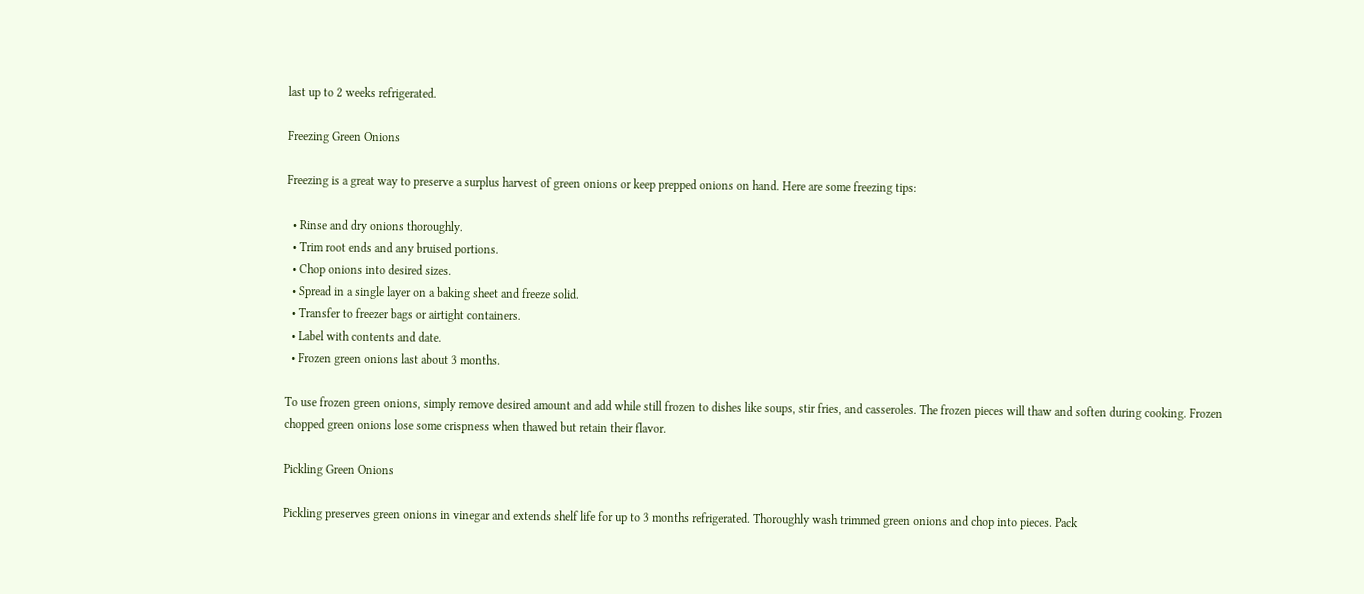last up to 2 weeks refrigerated.

Freezing Green Onions

Freezing is a great way to preserve a surplus harvest of green onions or keep prepped onions on hand. Here are some freezing tips:

  • Rinse and dry onions thoroughly.
  • Trim root ends and any bruised portions.
  • Chop onions into desired sizes.
  • Spread in a single layer on a baking sheet and freeze solid.
  • Transfer to freezer bags or airtight containers.
  • Label with contents and date.
  • Frozen green onions last about 3 months.

To use frozen green onions, simply remove desired amount and add while still frozen to dishes like soups, stir fries, and casseroles. The frozen pieces will thaw and soften during cooking. Frozen chopped green onions lose some crispness when thawed but retain their flavor.

Pickling Green Onions

Pickling preserves green onions in vinegar and extends shelf life for up to 3 months refrigerated. Thoroughly wash trimmed green onions and chop into pieces. Pack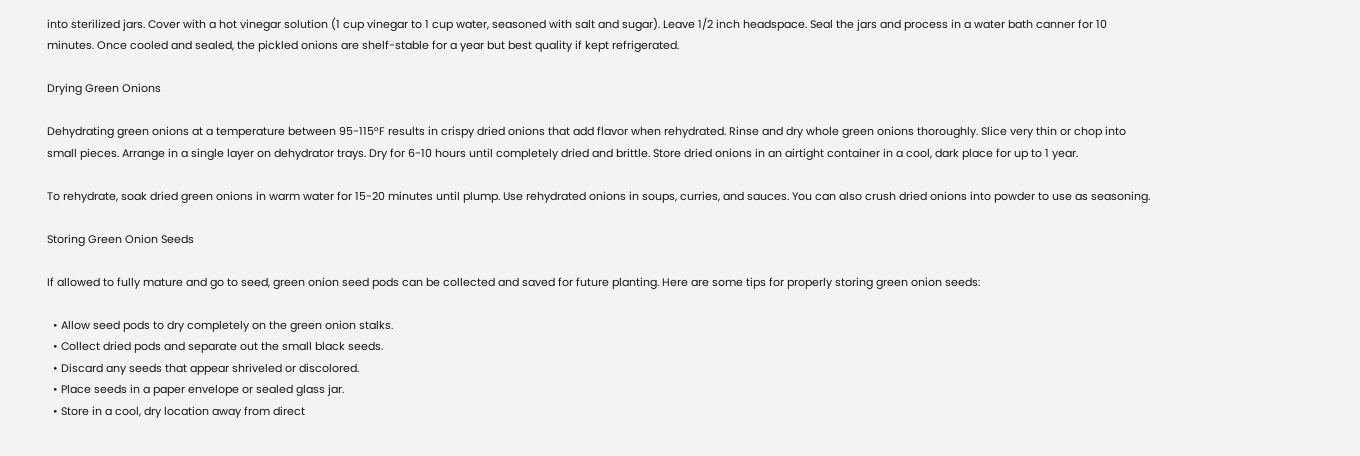into sterilized jars. Cover with a hot vinegar solution (1 cup vinegar to 1 cup water, seasoned with salt and sugar). Leave 1/2 inch headspace. Seal the jars and process in a water bath canner for 10 minutes. Once cooled and sealed, the pickled onions are shelf-stable for a year but best quality if kept refrigerated.

Drying Green Onions

Dehydrating green onions at a temperature between 95-115°F results in crispy dried onions that add flavor when rehydrated. Rinse and dry whole green onions thoroughly. Slice very thin or chop into small pieces. Arrange in a single layer on dehydrator trays. Dry for 6-10 hours until completely dried and brittle. Store dried onions in an airtight container in a cool, dark place for up to 1 year.

To rehydrate, soak dried green onions in warm water for 15-20 minutes until plump. Use rehydrated onions in soups, curries, and sauces. You can also crush dried onions into powder to use as seasoning.

Storing Green Onion Seeds

If allowed to fully mature and go to seed, green onion seed pods can be collected and saved for future planting. Here are some tips for properly storing green onion seeds:

  • Allow seed pods to dry completely on the green onion stalks.
  • Collect dried pods and separate out the small black seeds.
  • Discard any seeds that appear shriveled or discolored.
  • Place seeds in a paper envelope or sealed glass jar.
  • Store in a cool, dry location away from direct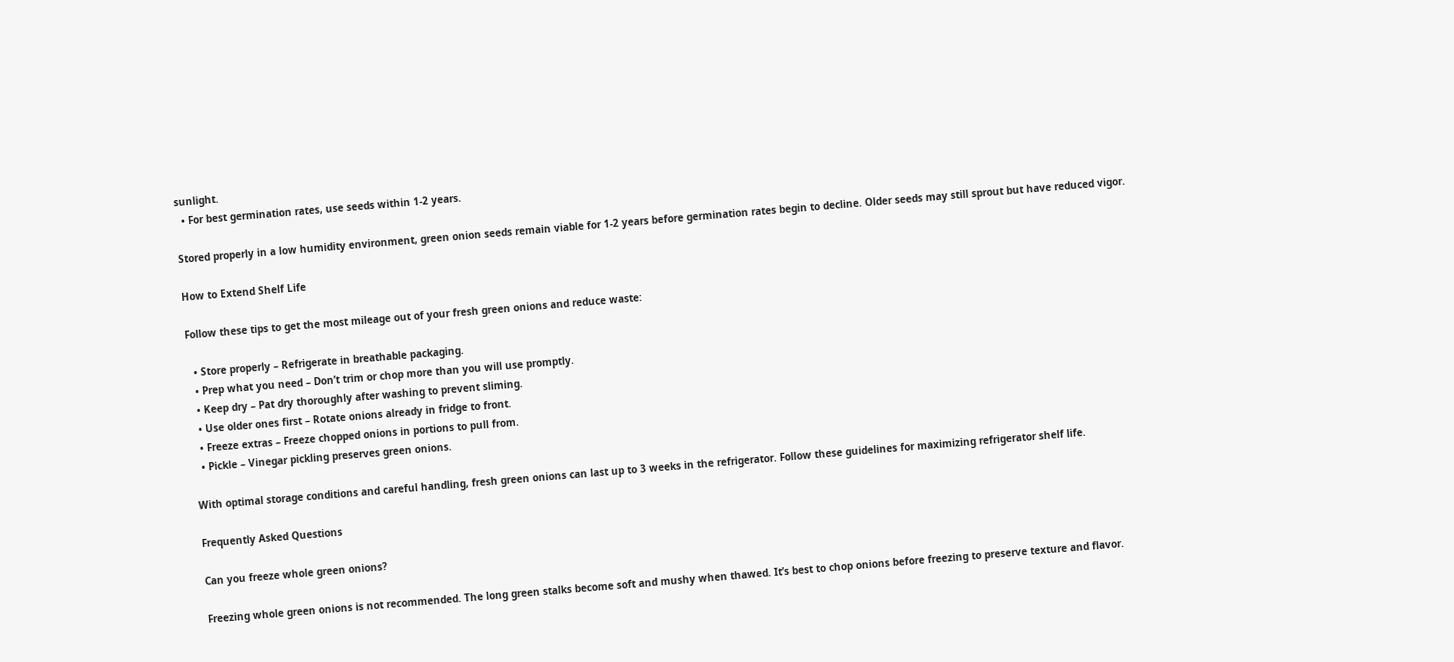sunlight.
  • For best germination rates, use seeds within 1-2 years.

Stored properly in a low humidity environment, green onion seeds remain viable for 1-2 years before germination rates begin to decline. Older seeds may still sprout but have reduced vigor.

How to Extend Shelf Life

Follow these tips to get the most mileage out of your fresh green onions and reduce waste:

  • Store properly – Refrigerate in breathable packaging.
  • Prep what you need – Don’t trim or chop more than you will use promptly.
  • Keep dry – Pat dry thoroughly after washing to prevent sliming.
  • Use older ones first – Rotate onions already in fridge to front.
  • Freeze extras – Freeze chopped onions in portions to pull from.
  • Pickle – Vinegar pickling preserves green onions.

With optimal storage conditions and careful handling, fresh green onions can last up to 3 weeks in the refrigerator. Follow these guidelines for maximizing refrigerator shelf life.

Frequently Asked Questions

Can you freeze whole green onions?

Freezing whole green onions is not recommended. The long green stalks become soft and mushy when thawed. It’s best to chop onions before freezing to preserve texture and flavor.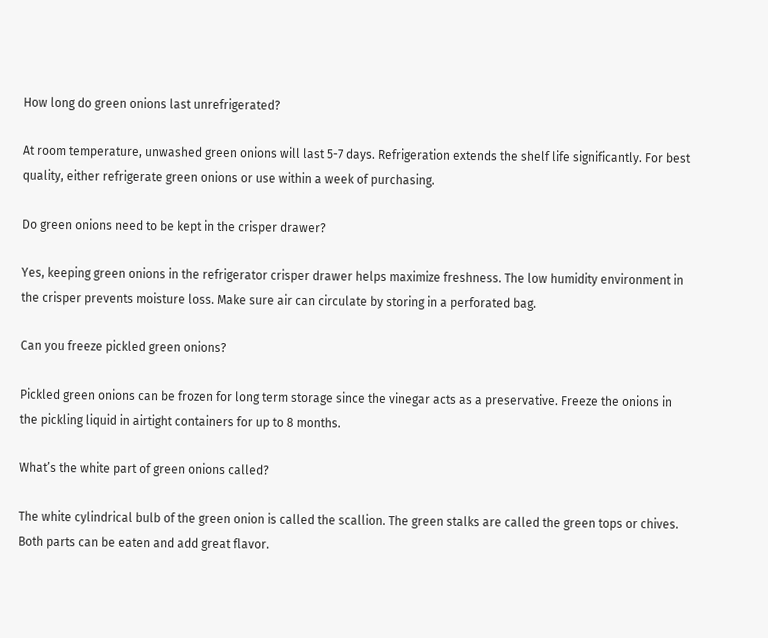How long do green onions last unrefrigerated?

At room temperature, unwashed green onions will last 5-7 days. Refrigeration extends the shelf life significantly. For best quality, either refrigerate green onions or use within a week of purchasing.

Do green onions need to be kept in the crisper drawer?

Yes, keeping green onions in the refrigerator crisper drawer helps maximize freshness. The low humidity environment in the crisper prevents moisture loss. Make sure air can circulate by storing in a perforated bag.

Can you freeze pickled green onions?

Pickled green onions can be frozen for long term storage since the vinegar acts as a preservative. Freeze the onions in the pickling liquid in airtight containers for up to 8 months.

What’s the white part of green onions called?

The white cylindrical bulb of the green onion is called the scallion. The green stalks are called the green tops or chives. Both parts can be eaten and add great flavor.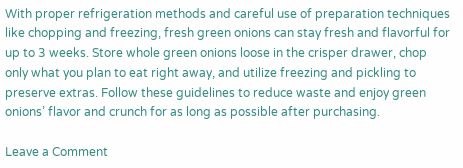With proper refrigeration methods and careful use of preparation techniques like chopping and freezing, fresh green onions can stay fresh and flavorful for up to 3 weeks. Store whole green onions loose in the crisper drawer, chop only what you plan to eat right away, and utilize freezing and pickling to preserve extras. Follow these guidelines to reduce waste and enjoy green onions’ flavor and crunch for as long as possible after purchasing.

Leave a Comment